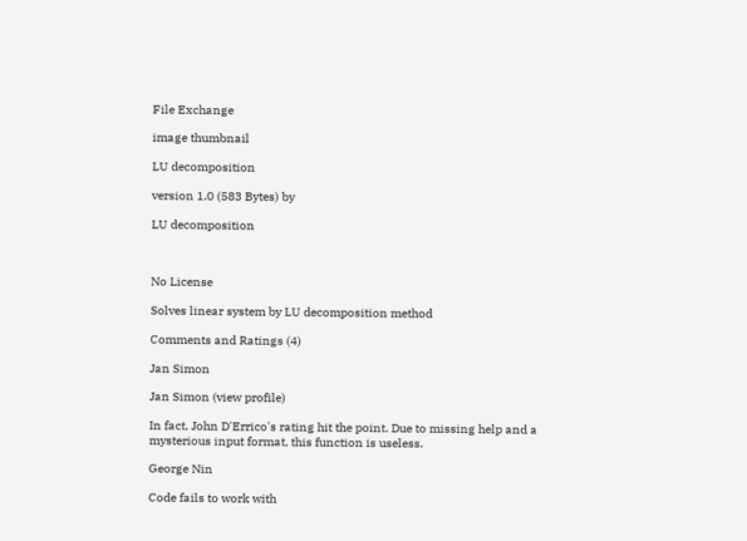File Exchange

image thumbnail

LU decomposition

version 1.0 (583 Bytes) by

LU decomposition



No License

Solves linear system by LU decomposition method

Comments and Ratings (4)

Jan Simon

Jan Simon (view profile)

In fact, John D'Errico's rating hit the point. Due to missing help and a mysterious input format, this function is useless.

George Nin

Code fails to work with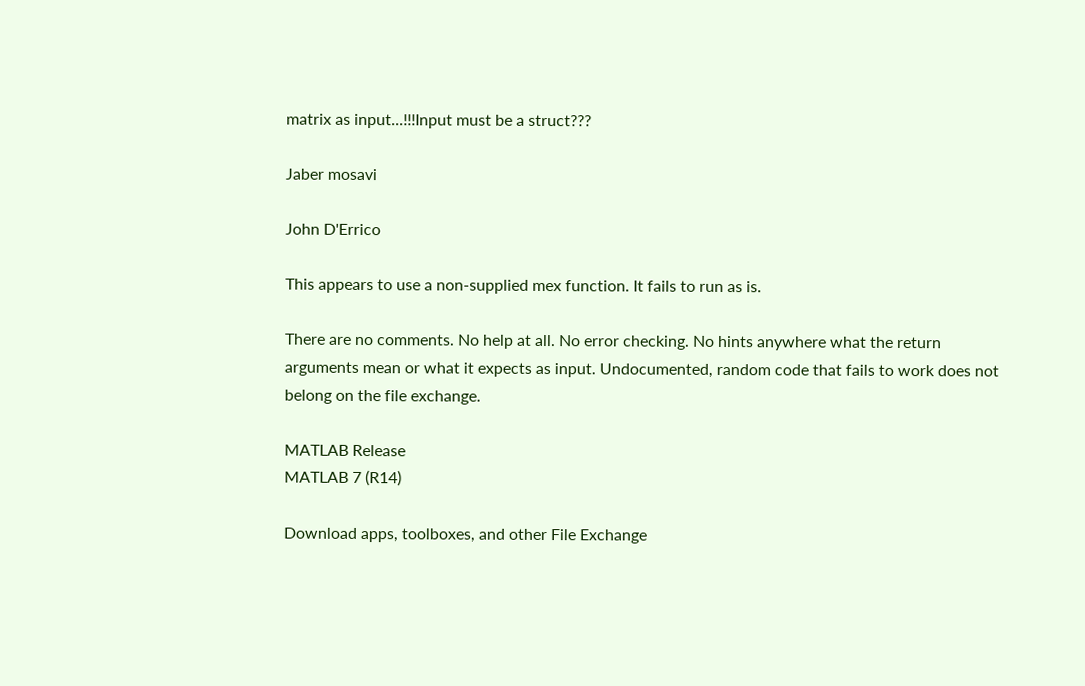matrix as input...!!!Input must be a struct???

Jaber mosavi

John D'Errico

This appears to use a non-supplied mex function. It fails to run as is.

There are no comments. No help at all. No error checking. No hints anywhere what the return arguments mean or what it expects as input. Undocumented, random code that fails to work does not belong on the file exchange.

MATLAB Release
MATLAB 7 (R14)

Download apps, toolboxes, and other File Exchange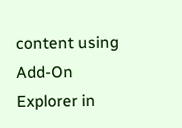content using Add-On Explorer in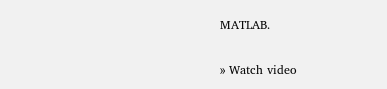MATLAB.

» Watch video